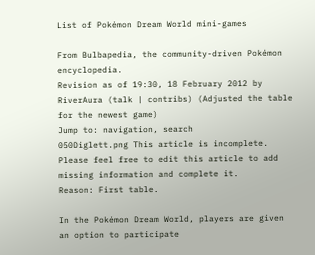List of Pokémon Dream World mini-games

From Bulbapedia, the community-driven Pokémon encyclopedia.
Revision as of 19:30, 18 February 2012 by RiverAura (talk | contribs) (Adjusted the table for the newest game)
Jump to: navigation, search
050Diglett.png This article is incomplete.
Please feel free to edit this article to add missing information and complete it.
Reason: First table.

In the Pokémon Dream World, players are given an option to participate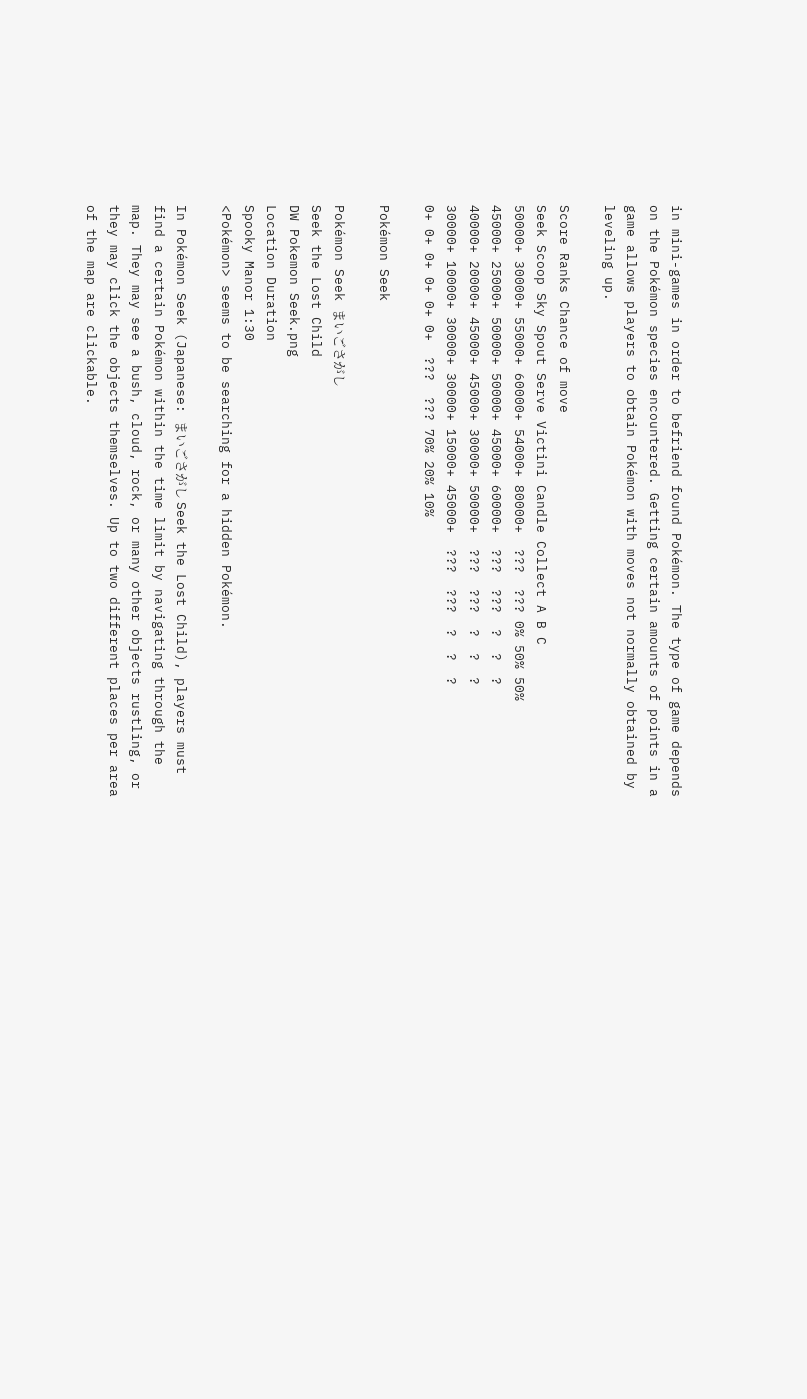in mini-games in order to befriend found Pokémon. The type of game depends on the Pokémon species encountered. Getting certain amounts of points in a game allows players to obtain Pokémon with moves not normally obtained by leveling up.

Score Ranks Chance of move
Seek Scoop Sky Spout Serve Victini Candle Collect A B C
50000+ 30000+ 55000+ 60000+ 54000+ 80000+  ???  ??? 0% 50% 50%
45000+ 25000+ 50000+ 50000+ 45000+ 60000+  ???  ???  ?  ?  ?
40000+ 20000+ 45000+ 45000+ 30000+ 50000+  ???  ???  ?  ?  ?
30000+ 10000+ 30000+ 30000+ 15000+ 45000+  ???  ???  ?  ?  ?
0+ 0+ 0+ 0+ 0+ 0+  ???  ??? 70% 20% 10%

Pokémon Seek

Pokémon Seek まいごさがし
Seek the Lost Child
DW Pokemon Seek.png
Location Duration
Spooky Manor 1:30
<Pokémon> seems to be searching for a hidden Pokémon.

In Pokémon Seek (Japanese: まいごさがし Seek the Lost Child), players must find a certain Pokémon within the time limit by navigating through the map. They may see a bush, cloud, rock, or many other objects rustling, or they may click the objects themselves. Up to two different places per area of the map are clickable.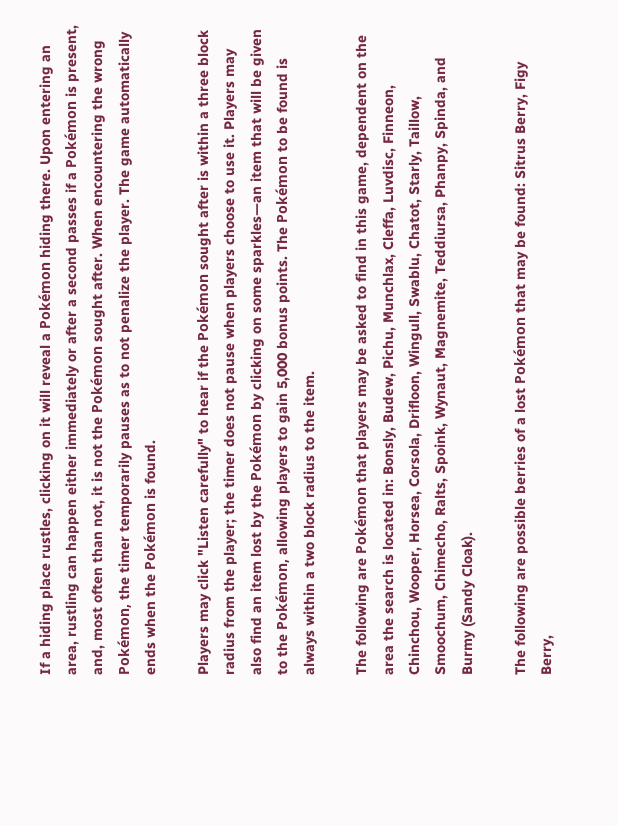If a hiding place rustles, clicking on it will reveal a Pokémon hiding there. Upon entering an area, rustling can happen either immediately or after a second passes if a Pokémon is present, and, most often than not, it is not the Pokémon sought after. When encountering the wrong Pokémon, the timer temporarily pauses as to not penalize the player. The game automatically ends when the Pokémon is found.

Players may click "Listen carefully" to hear if the Pokémon sought after is within a three block radius from the player; the timer does not pause when players choose to use it. Players may also find an item lost by the Pokémon by clicking on some sparkles—an item that will be given to the Pokémon, allowing players to gain 5,000 bonus points. The Pokémon to be found is always within a two block radius to the item.

The following are Pokémon that players may be asked to find in this game, dependent on the area the search is located in: Bonsly, Budew, Pichu, Munchlax, Cleffa, Luvdisc, Finneon, Chinchou, Wooper, Horsea, Corsola, Drifloon, Wingull, Swablu, Chatot, Starly, Taillow, Smoochum, Chimecho, Ralts, Spoink, Wynaut, Magnemite, Teddiursa, Phanpy, Spinda, and Burmy (Sandy Cloak).

The following are possible berries of a lost Pokémon that may be found: Sitrus Berry, Figy Berry,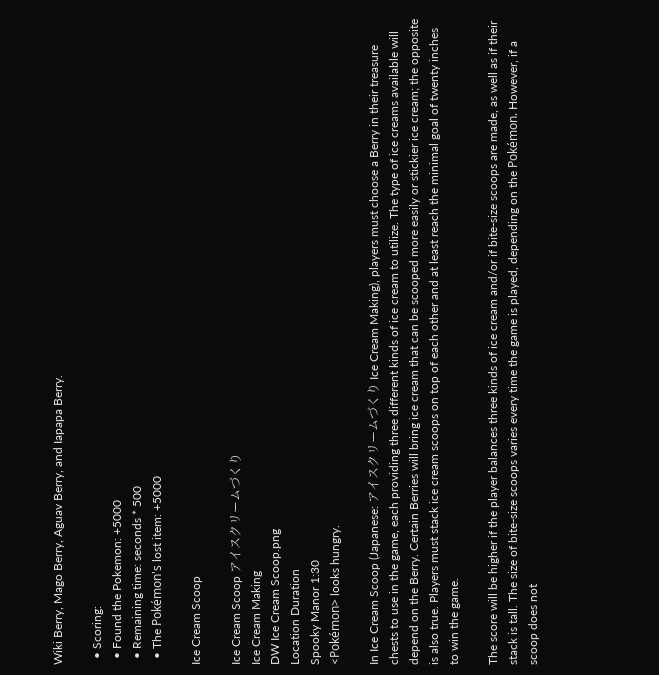Wiki Berry, Mago Berry, Aguav Berry, and Iapapa Berry.

  • Scoring:
  • Found the Pokemon: +5000
  • Remaining time: seconds * 500
  • The Pokémon's lost item: +5000

Ice Cream Scoop

Ice Cream Scoop アイスクリームづくり
Ice Cream Making
DW Ice Cream Scoop.png
Location Duration
Spooky Manor 1:30
<Pokémon> looks hungry.

In Ice Cream Scoop (Japanese: アイスクリームづくり Ice Cream Making), players must choose a Berry in their treasure chests to use in the game, each providing three different kinds of ice cream to utilize. The type of ice creams available will depend on the Berry. Certain Berries will bring ice cream that can be scooped more easily or stickier ice cream; the opposite is also true. Players must stack ice cream scoops on top of each other and at least reach the minimal goal of twenty inches to win the game.

The score will be higher if the player balances three kinds of ice cream and/or if bite-size scoops are made, as well as if their stack is tall. The size of bite-size scoops varies every time the game is played, depending on the Pokémon. However, if a scoop does not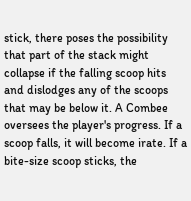stick, there poses the possibility that part of the stack might collapse if the falling scoop hits and dislodges any of the scoops that may be below it. A Combee oversees the player's progress. If a scoop falls, it will become irate. If a bite-size scoop sticks, the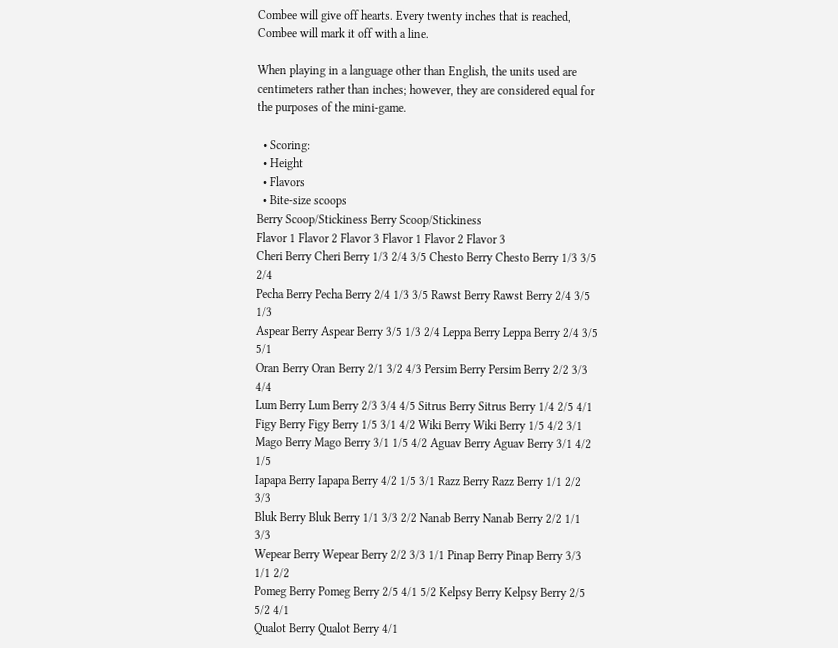Combee will give off hearts. Every twenty inches that is reached, Combee will mark it off with a line.

When playing in a language other than English, the units used are centimeters rather than inches; however, they are considered equal for the purposes of the mini-game.

  • Scoring:
  • Height
  • Flavors
  • Bite-size scoops
Berry Scoop/Stickiness Berry Scoop/Stickiness
Flavor 1 Flavor 2 Flavor 3 Flavor 1 Flavor 2 Flavor 3
Cheri Berry Cheri Berry 1/3 2/4 3/5 Chesto Berry Chesto Berry 1/3 3/5 2/4
Pecha Berry Pecha Berry 2/4 1/3 3/5 Rawst Berry Rawst Berry 2/4 3/5 1/3
Aspear Berry Aspear Berry 3/5 1/3 2/4 Leppa Berry Leppa Berry 2/4 3/5 5/1
Oran Berry Oran Berry 2/1 3/2 4/3 Persim Berry Persim Berry 2/2 3/3 4/4
Lum Berry Lum Berry 2/3 3/4 4/5 Sitrus Berry Sitrus Berry 1/4 2/5 4/1
Figy Berry Figy Berry 1/5 3/1 4/2 Wiki Berry Wiki Berry 1/5 4/2 3/1
Mago Berry Mago Berry 3/1 1/5 4/2 Aguav Berry Aguav Berry 3/1 4/2 1/5
Iapapa Berry Iapapa Berry 4/2 1/5 3/1 Razz Berry Razz Berry 1/1 2/2 3/3
Bluk Berry Bluk Berry 1/1 3/3 2/2 Nanab Berry Nanab Berry 2/2 1/1 3/3
Wepear Berry Wepear Berry 2/2 3/3 1/1 Pinap Berry Pinap Berry 3/3 1/1 2/2
Pomeg Berry Pomeg Berry 2/5 4/1 5/2 Kelpsy Berry Kelpsy Berry 2/5 5/2 4/1
Qualot Berry Qualot Berry 4/1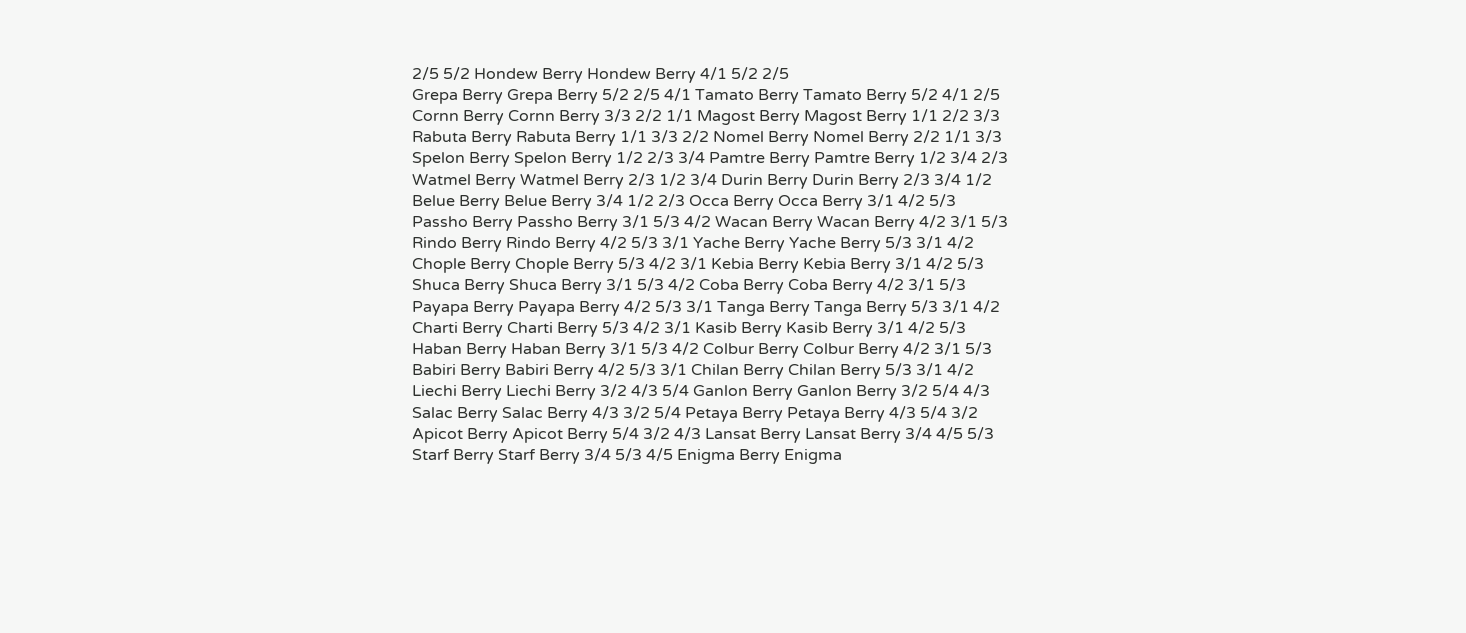2/5 5/2 Hondew Berry Hondew Berry 4/1 5/2 2/5
Grepa Berry Grepa Berry 5/2 2/5 4/1 Tamato Berry Tamato Berry 5/2 4/1 2/5
Cornn Berry Cornn Berry 3/3 2/2 1/1 Magost Berry Magost Berry 1/1 2/2 3/3
Rabuta Berry Rabuta Berry 1/1 3/3 2/2 Nomel Berry Nomel Berry 2/2 1/1 3/3
Spelon Berry Spelon Berry 1/2 2/3 3/4 Pamtre Berry Pamtre Berry 1/2 3/4 2/3
Watmel Berry Watmel Berry 2/3 1/2 3/4 Durin Berry Durin Berry 2/3 3/4 1/2
Belue Berry Belue Berry 3/4 1/2 2/3 Occa Berry Occa Berry 3/1 4/2 5/3
Passho Berry Passho Berry 3/1 5/3 4/2 Wacan Berry Wacan Berry 4/2 3/1 5/3
Rindo Berry Rindo Berry 4/2 5/3 3/1 Yache Berry Yache Berry 5/3 3/1 4/2
Chople Berry Chople Berry 5/3 4/2 3/1 Kebia Berry Kebia Berry 3/1 4/2 5/3
Shuca Berry Shuca Berry 3/1 5/3 4/2 Coba Berry Coba Berry 4/2 3/1 5/3
Payapa Berry Payapa Berry 4/2 5/3 3/1 Tanga Berry Tanga Berry 5/3 3/1 4/2
Charti Berry Charti Berry 5/3 4/2 3/1 Kasib Berry Kasib Berry 3/1 4/2 5/3
Haban Berry Haban Berry 3/1 5/3 4/2 Colbur Berry Colbur Berry 4/2 3/1 5/3
Babiri Berry Babiri Berry 4/2 5/3 3/1 Chilan Berry Chilan Berry 5/3 3/1 4/2
Liechi Berry Liechi Berry 3/2 4/3 5/4 Ganlon Berry Ganlon Berry 3/2 5/4 4/3
Salac Berry Salac Berry 4/3 3/2 5/4 Petaya Berry Petaya Berry 4/3 5/4 3/2
Apicot Berry Apicot Berry 5/4 3/2 4/3 Lansat Berry Lansat Berry 3/4 4/5 5/3
Starf Berry Starf Berry 3/4 5/3 4/5 Enigma Berry Enigma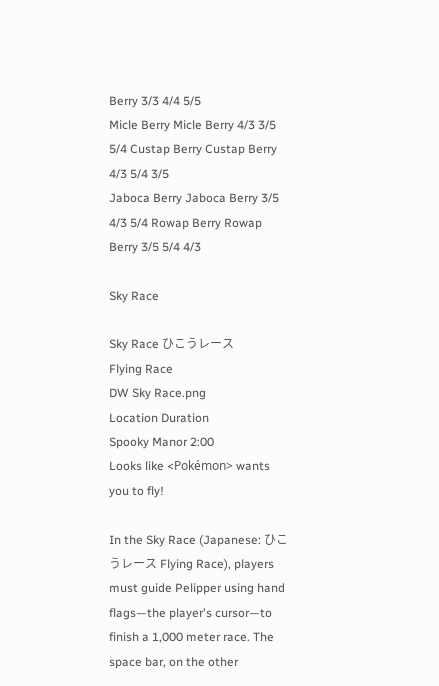Berry 3/3 4/4 5/5
Micle Berry Micle Berry 4/3 3/5 5/4 Custap Berry Custap Berry 4/3 5/4 3/5
Jaboca Berry Jaboca Berry 3/5 4/3 5/4 Rowap Berry Rowap Berry 3/5 5/4 4/3

Sky Race

Sky Race ひこうレース
Flying Race
DW Sky Race.png
Location Duration
Spooky Manor 2:00
Looks like <Pokémon> wants you to fly!

In the Sky Race (Japanese: ひこうレース Flying Race), players must guide Pelipper using hand flags—the player's cursor—to finish a 1,000 meter race. The space bar, on the other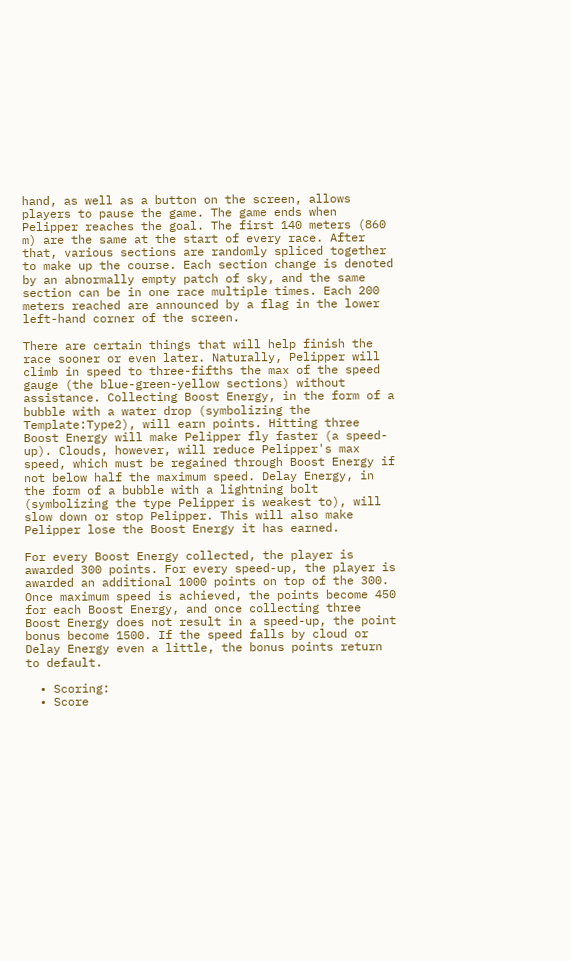hand, as well as a button on the screen, allows players to pause the game. The game ends when Pelipper reaches the goal. The first 140 meters (860 m) are the same at the start of every race. After that, various sections are randomly spliced together to make up the course. Each section change is denoted by an abnormally empty patch of sky, and the same section can be in one race multiple times. Each 200 meters reached are announced by a flag in the lower left-hand corner of the screen.

There are certain things that will help finish the race sooner or even later. Naturally, Pelipper will climb in speed to three-fifths the max of the speed gauge (the blue-green-yellow sections) without assistance. Collecting Boost Energy, in the form of a bubble with a water drop (symbolizing the Template:Type2), will earn points. Hitting three Boost Energy will make Pelipper fly faster (a speed-up). Clouds, however, will reduce Pelipper's max speed, which must be regained through Boost Energy if not below half the maximum speed. Delay Energy, in the form of a bubble with a lightning bolt (symbolizing the type Pelipper is weakest to), will slow down or stop Pelipper. This will also make Pelipper lose the Boost Energy it has earned.

For every Boost Energy collected, the player is awarded 300 points. For every speed-up, the player is awarded an additional 1000 points on top of the 300. Once maximum speed is achieved, the points become 450 for each Boost Energy, and once collecting three Boost Energy does not result in a speed-up, the point bonus become 1500. If the speed falls by cloud or Delay Energy even a little, the bonus points return to default.

  • Scoring:
  • Score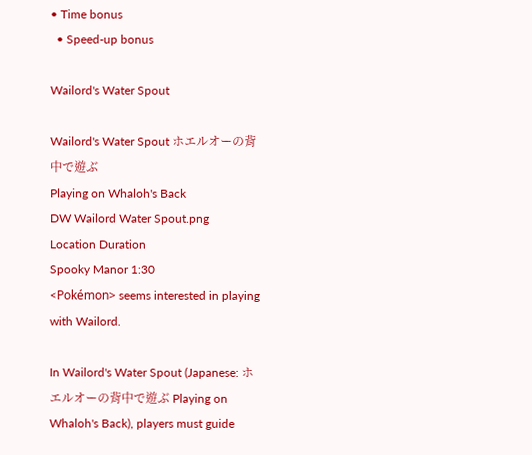• Time bonus
  • Speed-up bonus

Wailord's Water Spout

Wailord's Water Spout ホエルオーの背中で遊ぶ
Playing on Whaloh's Back
DW Wailord Water Spout.png
Location Duration
Spooky Manor 1:30
<Pokémon> seems interested in playing with Wailord.

In Wailord's Water Spout (Japanese: ホエルオーの背中で遊ぶ Playing on Whaloh's Back), players must guide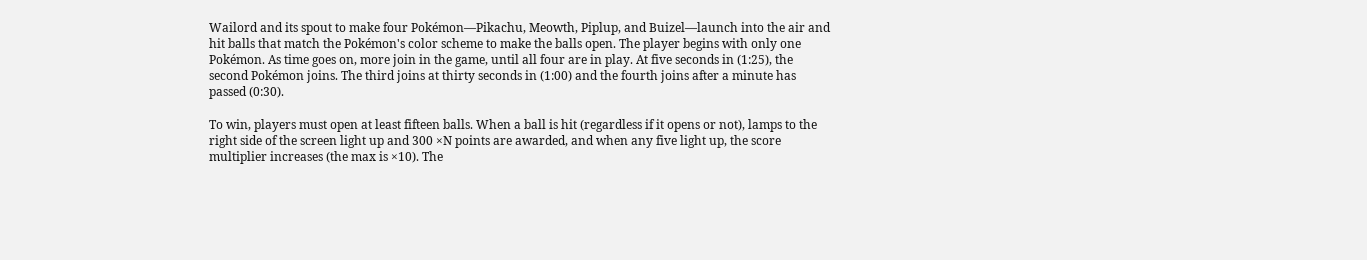Wailord and its spout to make four Pokémon—Pikachu, Meowth, Piplup, and Buizel—launch into the air and hit balls that match the Pokémon's color scheme to make the balls open. The player begins with only one Pokémon. As time goes on, more join in the game, until all four are in play. At five seconds in (1:25), the second Pokémon joins. The third joins at thirty seconds in (1:00) and the fourth joins after a minute has passed (0:30).

To win, players must open at least fifteen balls. When a ball is hit (regardless if it opens or not), lamps to the right side of the screen light up and 300 ×N points are awarded, and when any five light up, the score multiplier increases (the max is ×10). The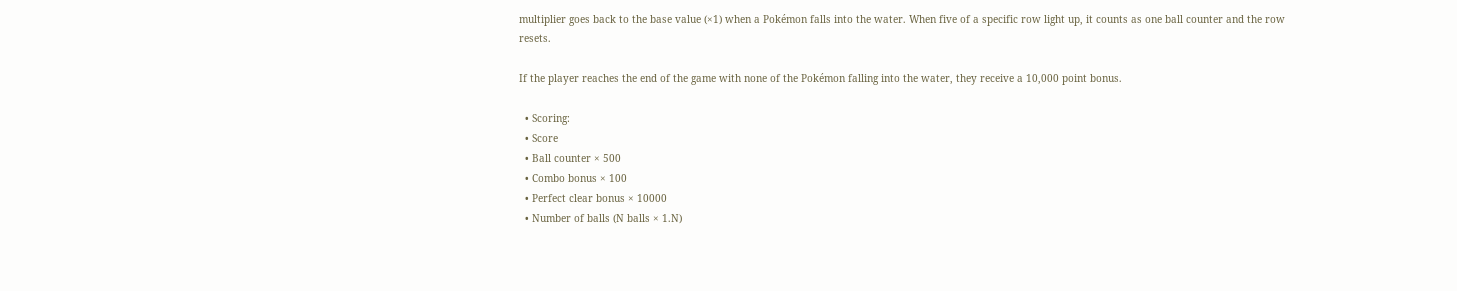multiplier goes back to the base value (×1) when a Pokémon falls into the water. When five of a specific row light up, it counts as one ball counter and the row resets.

If the player reaches the end of the game with none of the Pokémon falling into the water, they receive a 10,000 point bonus.

  • Scoring:
  • Score
  • Ball counter × 500
  • Combo bonus × 100
  • Perfect clear bonus × 10000
  • Number of balls (N balls × 1.N)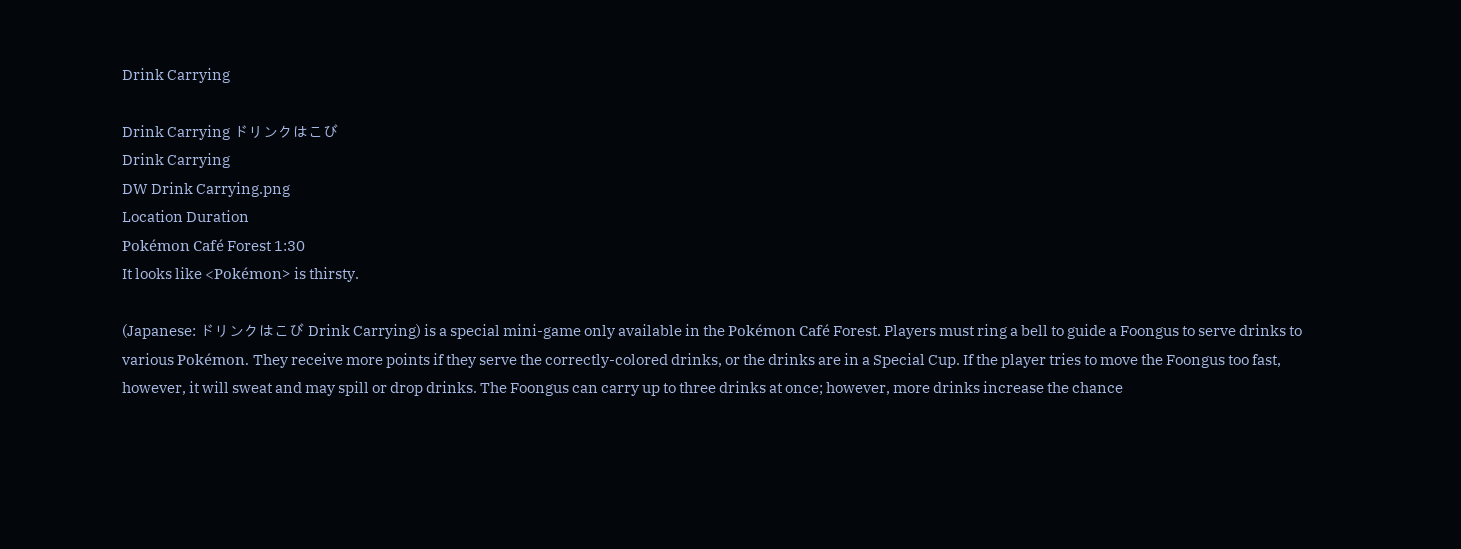Drink Carrying

Drink Carrying ドリンクはこび
Drink Carrying
DW Drink Carrying.png
Location Duration
Pokémon Café Forest 1:30
It looks like <Pokémon> is thirsty.

(Japanese: ドリンクはこび Drink Carrying) is a special mini-game only available in the Pokémon Café Forest. Players must ring a bell to guide a Foongus to serve drinks to various Pokémon. They receive more points if they serve the correctly-colored drinks, or the drinks are in a Special Cup. If the player tries to move the Foongus too fast, however, it will sweat and may spill or drop drinks. The Foongus can carry up to three drinks at once; however, more drinks increase the chance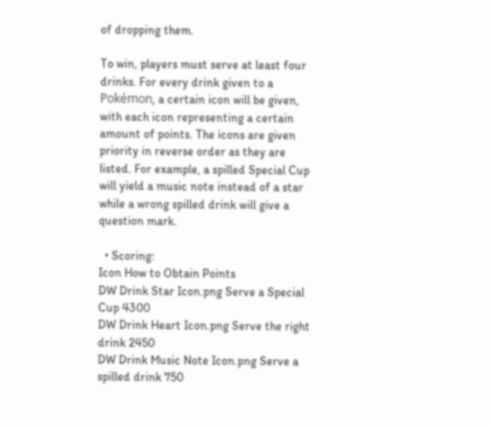of dropping them.

To win, players must serve at least four drinks. For every drink given to a Pokémon, a certain icon will be given, with each icon representing a certain amount of points. The icons are given priority in reverse order as they are listed. For example, a spilled Special Cup will yield a music note instead of a star while a wrong spilled drink will give a question mark.

  • Scoring:
Icon How to Obtain Points
DW Drink Star Icon.png Serve a Special Cup 4300
DW Drink Heart Icon.png Serve the right drink 2450
DW Drink Music Note Icon.png Serve a spilled drink 750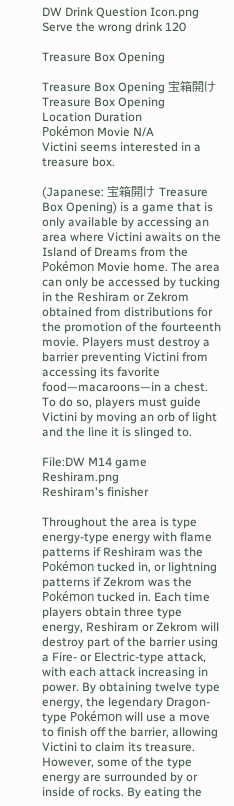DW Drink Question Icon.png Serve the wrong drink 120

Treasure Box Opening

Treasure Box Opening 宝箱開け
Treasure Box Opening
Location Duration
Pokémon Movie N/A
Victini seems interested in a treasure box.

(Japanese: 宝箱開け Treasure Box Opening) is a game that is only available by accessing an area where Victini awaits on the Island of Dreams from the Pokémon Movie home. The area can only be accessed by tucking in the Reshiram or Zekrom obtained from distributions for the promotion of the fourteenth movie. Players must destroy a barrier preventing Victini from accessing its favorite food—macaroons—in a chest. To do so, players must guide Victini by moving an orb of light and the line it is slinged to.

File:DW M14 game Reshiram.png
Reshiram's finisher

Throughout the area is type energy-type energy with flame patterns if Reshiram was the Pokémon tucked in, or lightning patterns if Zekrom was the Pokémon tucked in. Each time players obtain three type energy, Reshiram or Zekrom will destroy part of the barrier using a Fire- or Electric-type attack, with each attack increasing in power. By obtaining twelve type energy, the legendary Dragon-type Pokémon will use a move to finish off the barrier, allowing Victini to claim its treasure. However, some of the type energy are surrounded by or inside of rocks. By eating the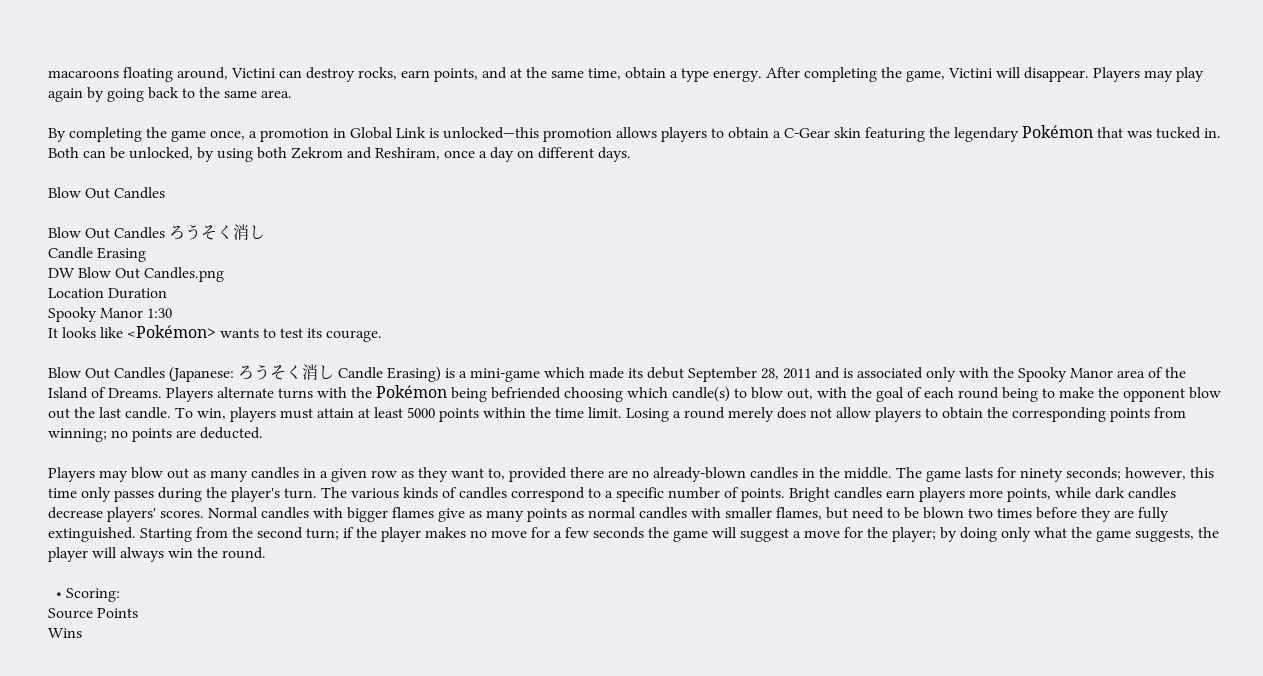macaroons floating around, Victini can destroy rocks, earn points, and at the same time, obtain a type energy. After completing the game, Victini will disappear. Players may play again by going back to the same area.

By completing the game once, a promotion in Global Link is unlocked—this promotion allows players to obtain a C-Gear skin featuring the legendary Pokémon that was tucked in. Both can be unlocked, by using both Zekrom and Reshiram, once a day on different days.

Blow Out Candles

Blow Out Candles ろうそく消し
Candle Erasing
DW Blow Out Candles.png
Location Duration
Spooky Manor 1:30
It looks like <Pokémon> wants to test its courage.

Blow Out Candles (Japanese: ろうそく消し Candle Erasing) is a mini-game which made its debut September 28, 2011 and is associated only with the Spooky Manor area of the Island of Dreams. Players alternate turns with the Pokémon being befriended choosing which candle(s) to blow out, with the goal of each round being to make the opponent blow out the last candle. To win, players must attain at least 5000 points within the time limit. Losing a round merely does not allow players to obtain the corresponding points from winning; no points are deducted.

Players may blow out as many candles in a given row as they want to, provided there are no already-blown candles in the middle. The game lasts for ninety seconds; however, this time only passes during the player's turn. The various kinds of candles correspond to a specific number of points. Bright candles earn players more points, while dark candles decrease players' scores. Normal candles with bigger flames give as many points as normal candles with smaller flames, but need to be blown two times before they are fully extinguished. Starting from the second turn; if the player makes no move for a few seconds the game will suggest a move for the player; by doing only what the game suggests, the player will always win the round.

  • Scoring:
Source Points
Wins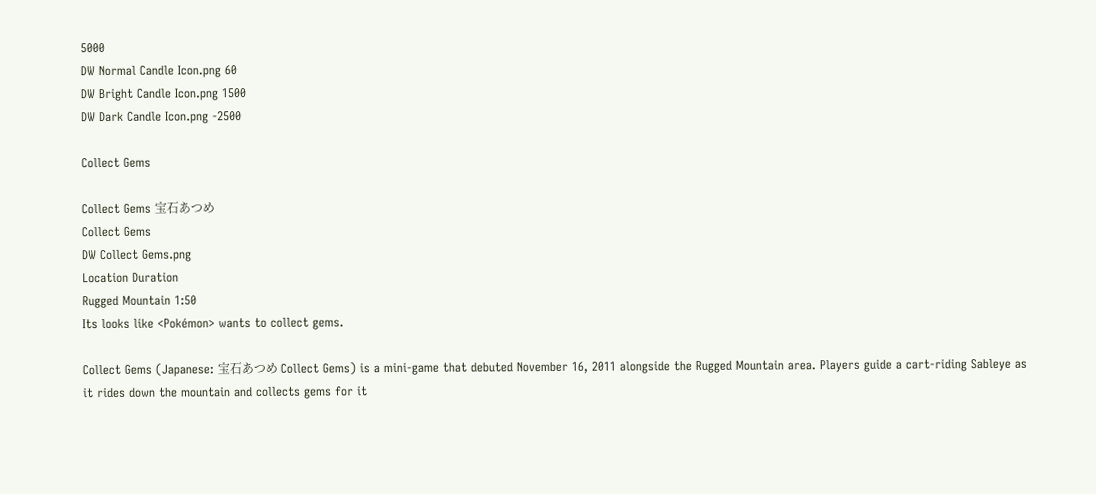5000
DW Normal Candle Icon.png 60
DW Bright Candle Icon.png 1500
DW Dark Candle Icon.png -2500

Collect Gems

Collect Gems 宝石あつめ
Collect Gems
DW Collect Gems.png
Location Duration
Rugged Mountain 1:50
Its looks like <Pokémon> wants to collect gems.

Collect Gems (Japanese: 宝石あつめ Collect Gems) is a mini-game that debuted November 16, 2011 alongside the Rugged Mountain area. Players guide a cart-riding Sableye as it rides down the mountain and collects gems for it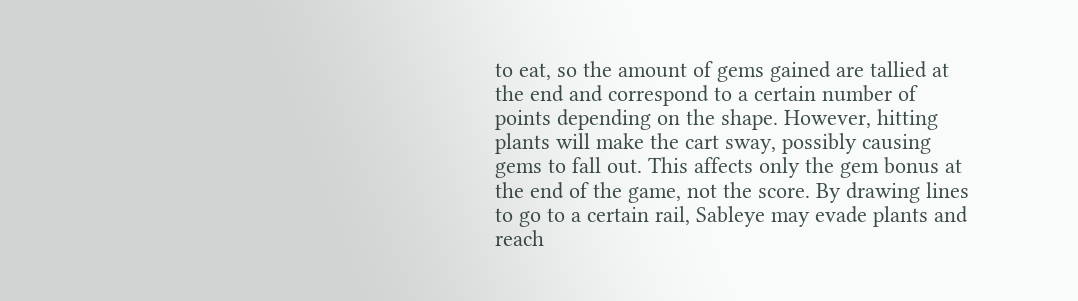to eat, so the amount of gems gained are tallied at the end and correspond to a certain number of points depending on the shape. However, hitting plants will make the cart sway, possibly causing gems to fall out. This affects only the gem bonus at the end of the game, not the score. By drawing lines to go to a certain rail, Sableye may evade plants and reach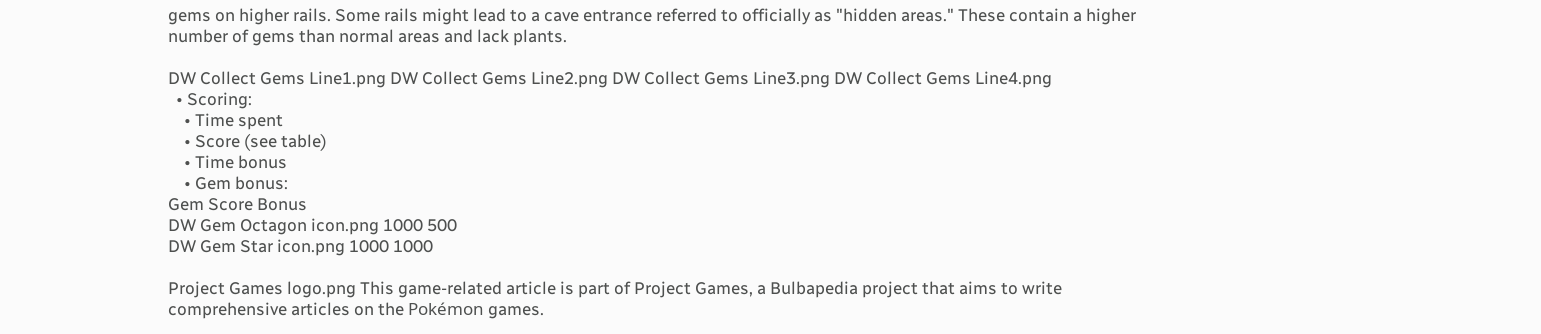gems on higher rails. Some rails might lead to a cave entrance referred to officially as "hidden areas." These contain a higher number of gems than normal areas and lack plants.

DW Collect Gems Line1.png DW Collect Gems Line2.png DW Collect Gems Line3.png DW Collect Gems Line4.png
  • Scoring:
    • Time spent
    • Score (see table)
    • Time bonus
    • Gem bonus:
Gem Score Bonus
DW Gem Octagon icon.png 1000 500
DW Gem Star icon.png 1000 1000

Project Games logo.png This game-related article is part of Project Games, a Bulbapedia project that aims to write comprehensive articles on the Pokémon games.